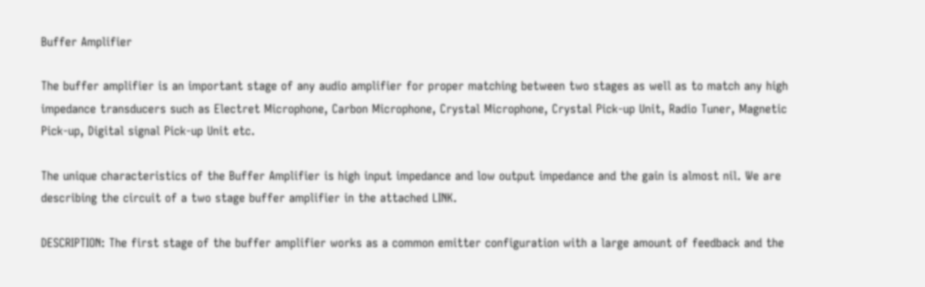Buffer Amplifier

The buffer amplifier is an important stage of any audio amplifier for proper matching between two stages as well as to match any high impedance transducers such as Electret Microphone, Carbon Microphone, Crystal Microphone, Crystal Pick-up Unit, Radio Tuner, Magnetic Pick-up, Digital signal Pick-up Unit etc.

The unique characteristics of the Buffer Amplifier is high input impedance and low output impedance and the gain is almost nil. We are describing the circuit of a two stage buffer amplifier in the attached LINK.

DESCRIPTION: The first stage of the buffer amplifier works as a common emitter configuration with a large amount of feedback and the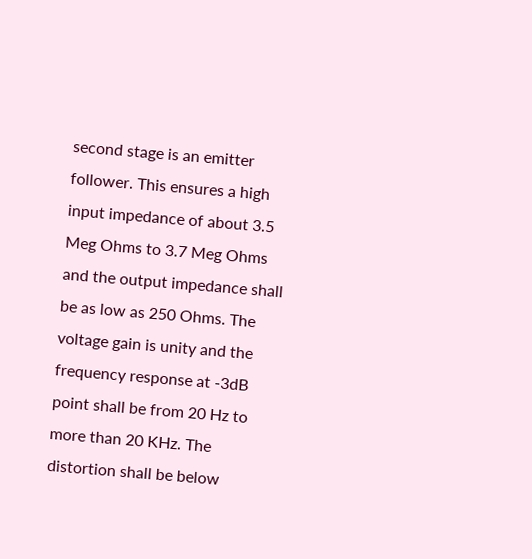second stage is an emitter follower. This ensures a high input impedance of about 3.5 Meg Ohms to 3.7 Meg Ohms and the output impedance shall be as low as 250 Ohms. The voltage gain is unity and the frequency response at -3dB point shall be from 20 Hz to more than 20 KHz. The distortion shall be below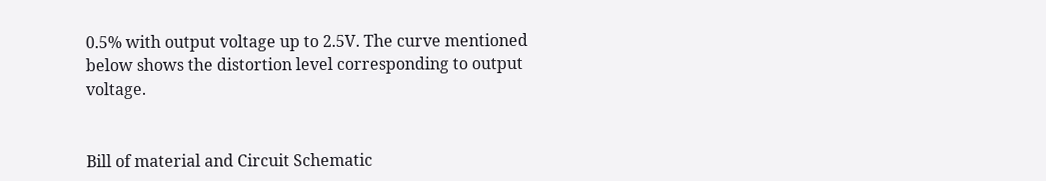0.5% with output voltage up to 2.5V. The curve mentioned below shows the distortion level corresponding to output voltage.


Bill of material and Circuit Schematic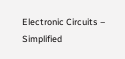Electronic Circuits – Simplified